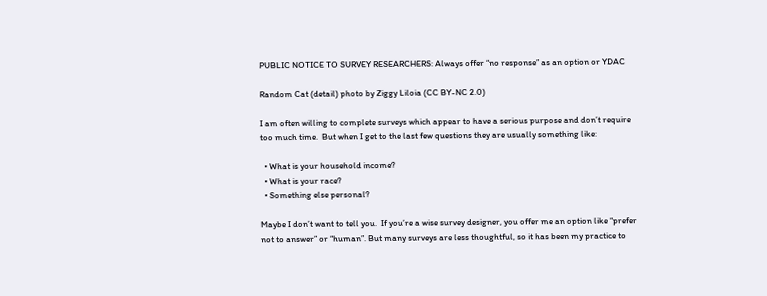PUBLIC NOTICE TO SURVEY RESEARCHERS: Always offer “no response” as an option or YDAC

Random Cat (detail) photo by Ziggy Liloia (CC BY-NC 2.0)

I am often willing to complete surveys which appear to have a serious purpose and don’t require too much time.  But when I get to the last few questions they are usually something like:

  • What is your household income?
  • What is your race?
  • Something else personal?

Maybe I don’t want to tell you.  If you’re a wise survey designer, you offer me an option like “prefer not to answer” or “human”. But many surveys are less thoughtful, so it has been my practice to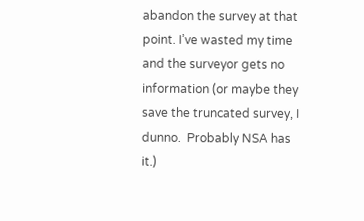abandon the survey at that point. I’ve wasted my time and the surveyor gets no information (or maybe they save the truncated survey, I dunno.  Probably NSA has it.)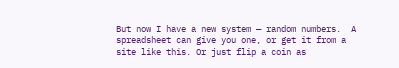But now I have a new system — random numbers.  A spreadsheet can give you one, or get it from a site like this. Or just flip a coin as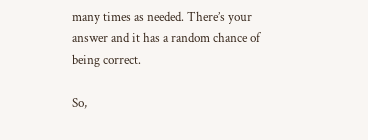many times as needed. There’s your answer and it has a random chance of being correct.

So,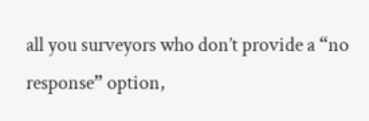all you surveyors who don’t provide a “no response” option,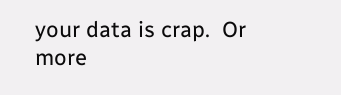your data is crap.  Or more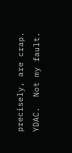precisely, are crap.  YDAC.  Not my fault.